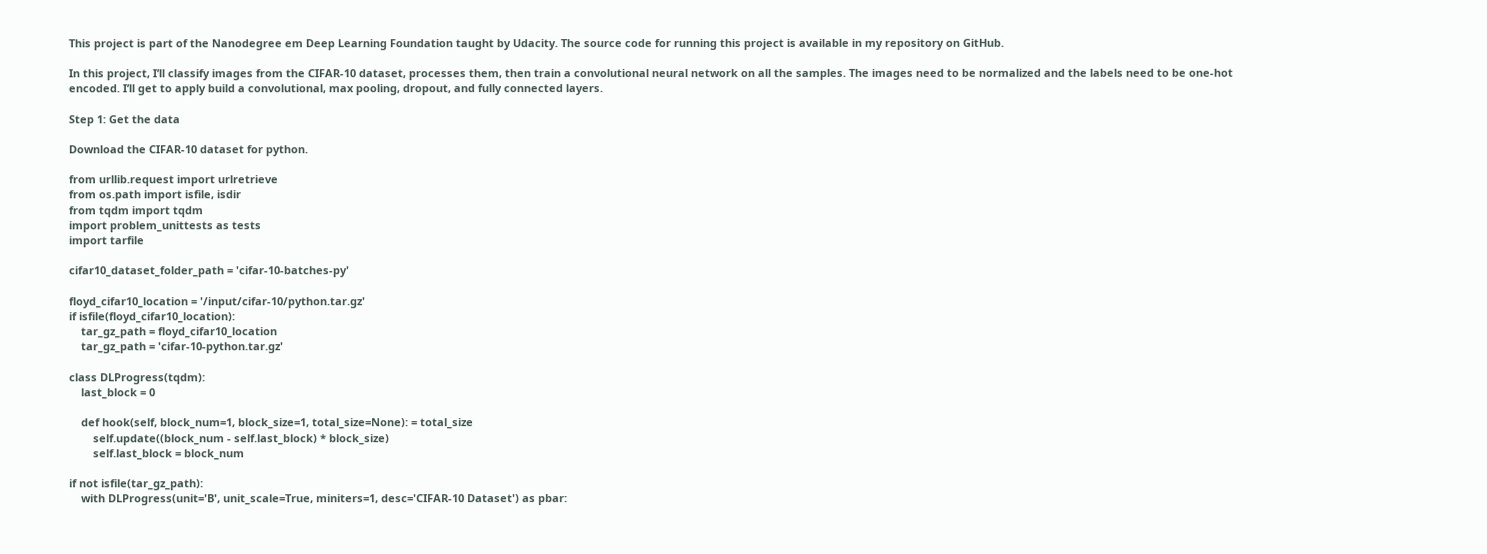This project is part of the Nanodegree em Deep Learning Foundation taught by Udacity. The source code for running this project is available in my repository on GitHub.

In this project, I’ll classify images from the CIFAR-10 dataset, processes them, then train a convolutional neural network on all the samples. The images need to be normalized and the labels need to be one-hot encoded. I’ll get to apply build a convolutional, max pooling, dropout, and fully connected layers.

Step 1: Get the data

Download the CIFAR-10 dataset for python.

from urllib.request import urlretrieve
from os.path import isfile, isdir
from tqdm import tqdm
import problem_unittests as tests
import tarfile

cifar10_dataset_folder_path = 'cifar-10-batches-py'

floyd_cifar10_location = '/input/cifar-10/python.tar.gz'
if isfile(floyd_cifar10_location):
    tar_gz_path = floyd_cifar10_location
    tar_gz_path = 'cifar-10-python.tar.gz'

class DLProgress(tqdm):
    last_block = 0

    def hook(self, block_num=1, block_size=1, total_size=None): = total_size
        self.update((block_num - self.last_block) * block_size)
        self.last_block = block_num

if not isfile(tar_gz_path):
    with DLProgress(unit='B', unit_scale=True, miniters=1, desc='CIFAR-10 Dataset') as pbar: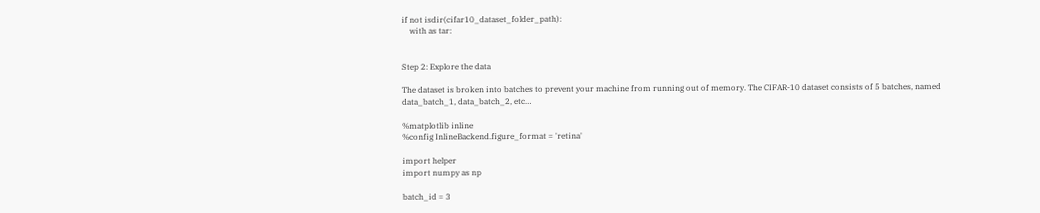if not isdir(cifar10_dataset_folder_path):
    with as tar:


Step 2: Explore the data

The dataset is broken into batches to prevent your machine from running out of memory. The CIFAR-10 dataset consists of 5 batches, named data_batch_1, data_batch_2, etc…

%matplotlib inline
%config InlineBackend.figure_format = 'retina'

import helper
import numpy as np

batch_id = 3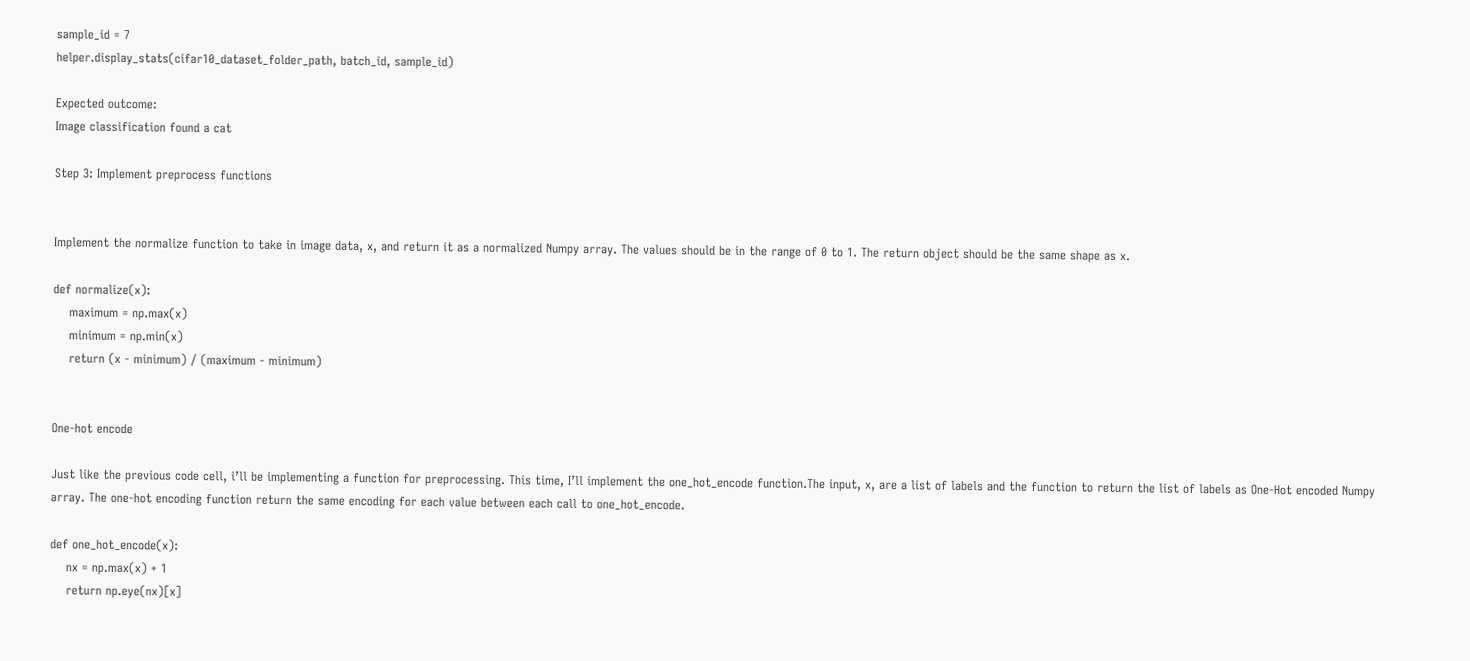sample_id = 7
helper.display_stats(cifar10_dataset_folder_path, batch_id, sample_id)

Expected outcome:
Image classification found a cat

Step 3: Implement preprocess functions


Implement the normalize function to take in image data, x, and return it as a normalized Numpy array. The values should be in the range of 0 to 1. The return object should be the same shape as x.

def normalize(x):
    maximum = np.max(x)
    minimum = np.min(x)
    return (x - minimum) / (maximum - minimum)


One-hot encode

Just like the previous code cell, i’ll be implementing a function for preprocessing. This time, I’ll implement the one_hot_encode function.The input, x, are a list of labels and the function to return the list of labels as One-Hot encoded Numpy array. The one-hot encoding function return the same encoding for each value between each call to one_hot_encode.

def one_hot_encode(x):
    nx = np.max(x) + 1
    return np.eye(nx)[x]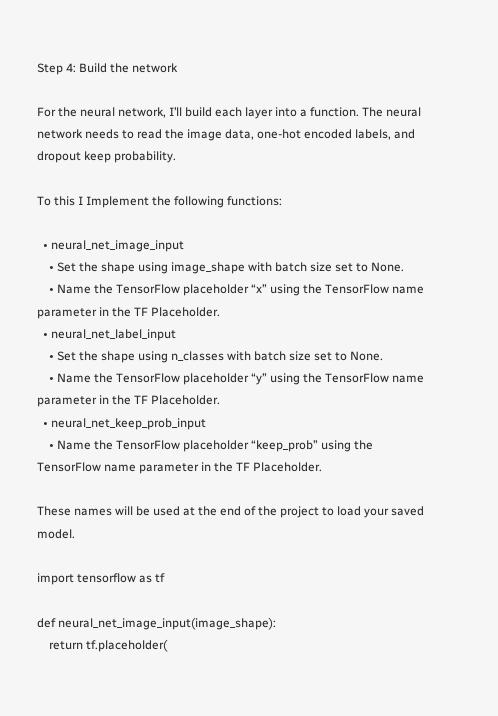Step 4: Build the network

For the neural network, I’ll build each layer into a function. The neural network needs to read the image data, one-hot encoded labels, and dropout keep probability.

To this I Implement the following functions:

  • neural_net_image_input
    • Set the shape using image_shape with batch size set to None.
    • Name the TensorFlow placeholder “x” using the TensorFlow name parameter in the TF Placeholder.
  • neural_net_label_input
    • Set the shape using n_classes with batch size set to None.
    • Name the TensorFlow placeholder “y” using the TensorFlow name parameter in the TF Placeholder.
  • neural_net_keep_prob_input
    • Name the TensorFlow placeholder “keep_prob” using the TensorFlow name parameter in the TF Placeholder.

These names will be used at the end of the project to load your saved model.

import tensorflow as tf

def neural_net_image_input(image_shape):
    return tf.placeholder(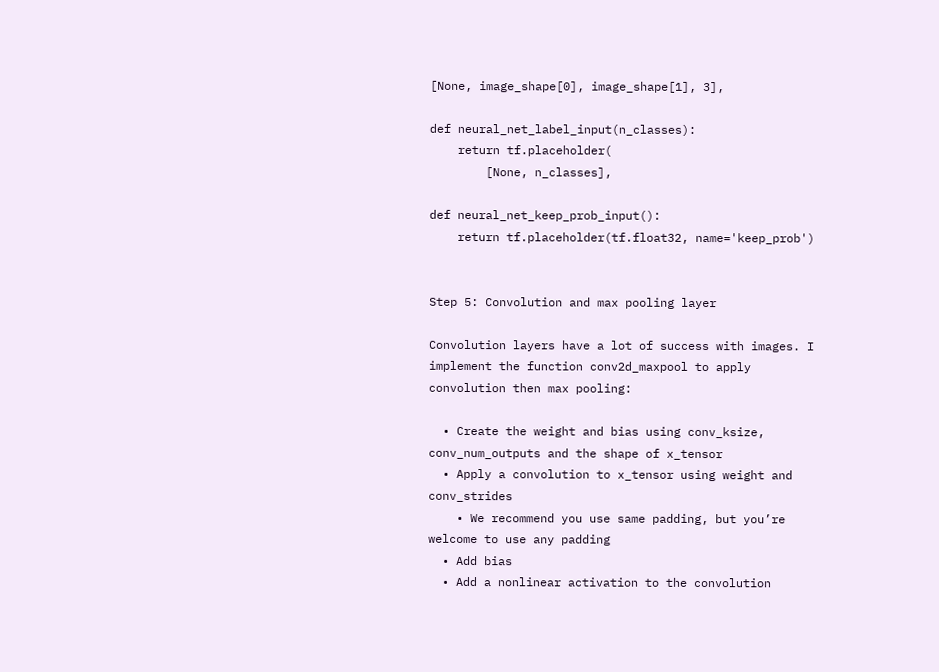[None, image_shape[0], image_shape[1], 3],

def neural_net_label_input(n_classes):
    return tf.placeholder(
        [None, n_classes],

def neural_net_keep_prob_input():
    return tf.placeholder(tf.float32, name='keep_prob')


Step 5: Convolution and max pooling layer

Convolution layers have a lot of success with images. I implement the function conv2d_maxpool to apply convolution then max pooling:

  • Create the weight and bias using conv_ksize, conv_num_outputs and the shape of x_tensor
  • Apply a convolution to x_tensor using weight and conv_strides
    • We recommend you use same padding, but you’re welcome to use any padding
  • Add bias
  • Add a nonlinear activation to the convolution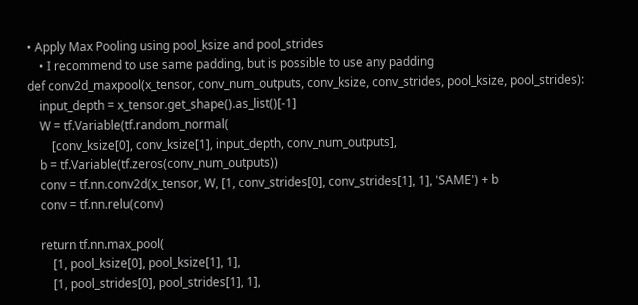• Apply Max Pooling using pool_ksize and pool_strides
    • I recommend to use same padding, but is possible to use any padding
def conv2d_maxpool(x_tensor, conv_num_outputs, conv_ksize, conv_strides, pool_ksize, pool_strides):
    input_depth = x_tensor.get_shape().as_list()[-1]
    W = tf.Variable(tf.random_normal(
        [conv_ksize[0], conv_ksize[1], input_depth, conv_num_outputs],
    b = tf.Variable(tf.zeros(conv_num_outputs))
    conv = tf.nn.conv2d(x_tensor, W, [1, conv_strides[0], conv_strides[1], 1], 'SAME') + b
    conv = tf.nn.relu(conv)

    return tf.nn.max_pool(
        [1, pool_ksize[0], pool_ksize[1], 1],
        [1, pool_strides[0], pool_strides[1], 1],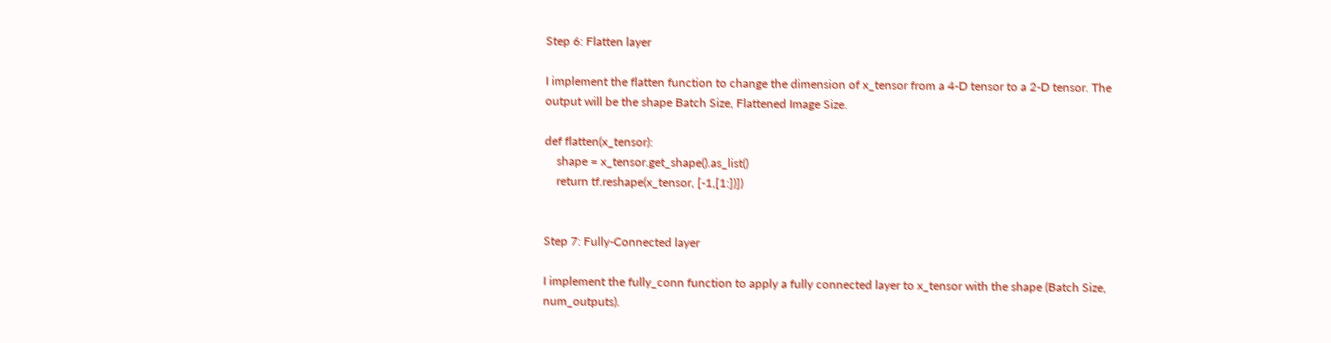Step 6: Flatten layer

I implement the flatten function to change the dimension of x_tensor from a 4-D tensor to a 2-D tensor. The output will be the shape Batch Size, Flattened Image Size.

def flatten(x_tensor):
    shape = x_tensor.get_shape().as_list()
    return tf.reshape(x_tensor, [-1,[1:])])


Step 7: Fully-Connected layer

I implement the fully_conn function to apply a fully connected layer to x_tensor with the shape (Batch Size, num_outputs).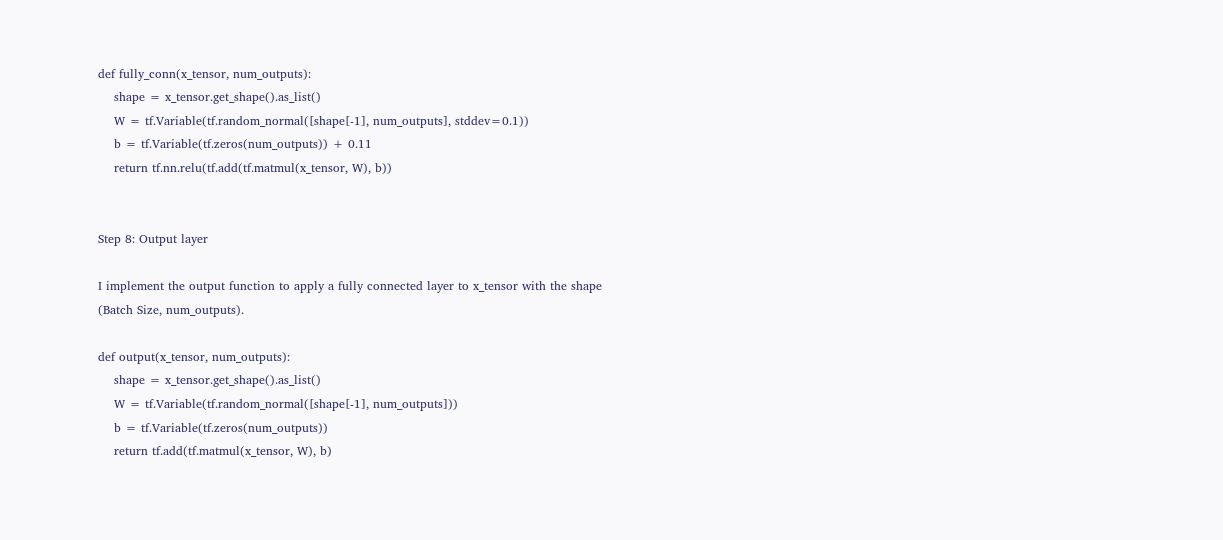def fully_conn(x_tensor, num_outputs):
    shape = x_tensor.get_shape().as_list()
    W = tf.Variable(tf.random_normal([shape[-1], num_outputs], stddev=0.1))
    b = tf.Variable(tf.zeros(num_outputs)) + 0.11
    return tf.nn.relu(tf.add(tf.matmul(x_tensor, W), b))


Step 8: Output layer

I implement the output function to apply a fully connected layer to x_tensor with the shape (Batch Size, num_outputs).

def output(x_tensor, num_outputs):
    shape = x_tensor.get_shape().as_list()
    W = tf.Variable(tf.random_normal([shape[-1], num_outputs]))
    b = tf.Variable(tf.zeros(num_outputs))
    return tf.add(tf.matmul(x_tensor, W), b)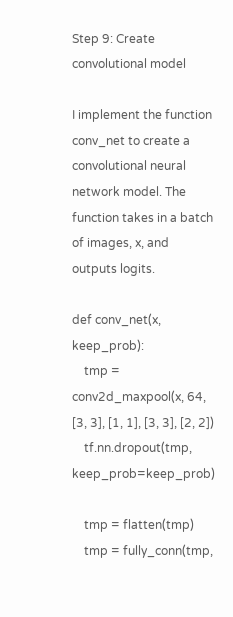Step 9: Create convolutional model

I implement the function conv_net to create a convolutional neural network model. The function takes in a batch of images, x, and outputs logits.

def conv_net(x, keep_prob):
    tmp = conv2d_maxpool(x, 64, [3, 3], [1, 1], [3, 3], [2, 2])
    tf.nn.dropout(tmp, keep_prob=keep_prob)

    tmp = flatten(tmp)
    tmp = fully_conn(tmp,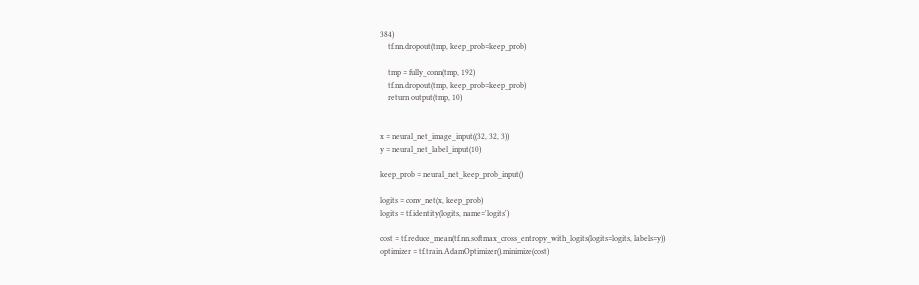384)
    tf.nn.dropout(tmp, keep_prob=keep_prob)

    tmp = fully_conn(tmp, 192)
    tf.nn.dropout(tmp, keep_prob=keep_prob)
    return output(tmp, 10)


x = neural_net_image_input((32, 32, 3))
y = neural_net_label_input(10)

keep_prob = neural_net_keep_prob_input()

logits = conv_net(x, keep_prob)
logits = tf.identity(logits, name='logits')

cost = tf.reduce_mean(tf.nn.softmax_cross_entropy_with_logits(logits=logits, labels=y))
optimizer = tf.train.AdamOptimizer().minimize(cost)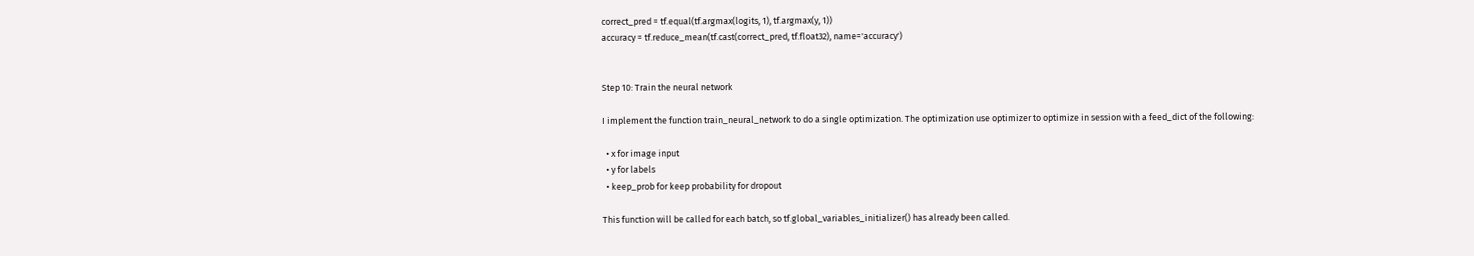correct_pred = tf.equal(tf.argmax(logits, 1), tf.argmax(y, 1))
accuracy = tf.reduce_mean(tf.cast(correct_pred, tf.float32), name='accuracy')


Step 10: Train the neural network

I implement the function train_neural_network to do a single optimization. The optimization use optimizer to optimize in session with a feed_dict of the following:

  • x for image input
  • y for labels
  • keep_prob for keep probability for dropout

This function will be called for each batch, so tf.global_variables_initializer() has already been called.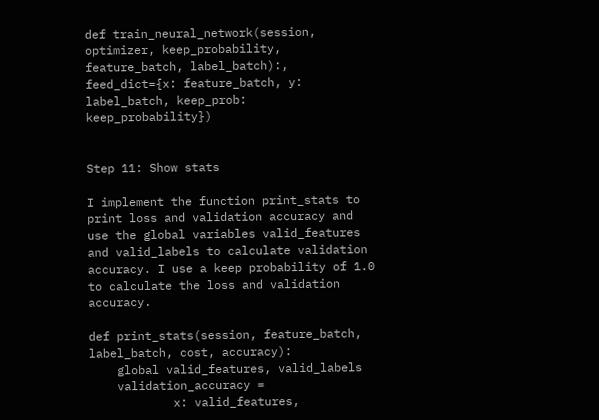def train_neural_network(session, optimizer, keep_probability, feature_batch, label_batch):, feed_dict={x: feature_batch, y: label_batch, keep_prob: keep_probability})


Step 11: Show stats

I implement the function print_stats to print loss and validation accuracy and use the global variables valid_features and valid_labels to calculate validation accuracy. I use a keep probability of 1.0 to calculate the loss and validation accuracy.

def print_stats(session, feature_batch, label_batch, cost, accuracy):
    global valid_features, valid_labels
    validation_accuracy =
            x: valid_features,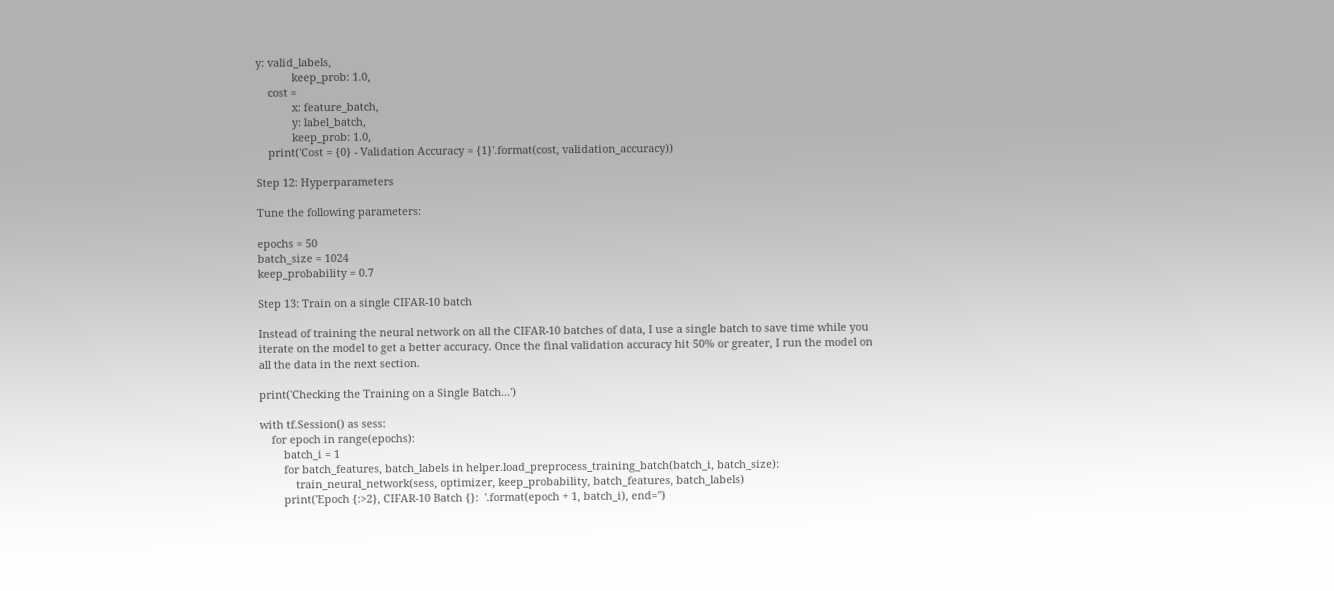y: valid_labels,
            keep_prob: 1.0,
    cost =
            x: feature_batch,
            y: label_batch,
            keep_prob: 1.0,
    print('Cost = {0} - Validation Accuracy = {1}'.format(cost, validation_accuracy))

Step 12: Hyperparameters

Tune the following parameters:

epochs = 50
batch_size = 1024
keep_probability = 0.7

Step 13: Train on a single CIFAR-10 batch

Instead of training the neural network on all the CIFAR-10 batches of data, I use a single batch to save time while you iterate on the model to get a better accuracy. Once the final validation accuracy hit 50% or greater, I run the model on all the data in the next section.

print('Checking the Training on a Single Batch...')

with tf.Session() as sess:
    for epoch in range(epochs):
        batch_i = 1
        for batch_features, batch_labels in helper.load_preprocess_training_batch(batch_i, batch_size):
            train_neural_network(sess, optimizer, keep_probability, batch_features, batch_labels)
        print('Epoch {:>2}, CIFAR-10 Batch {}:  '.format(epoch + 1, batch_i), end='')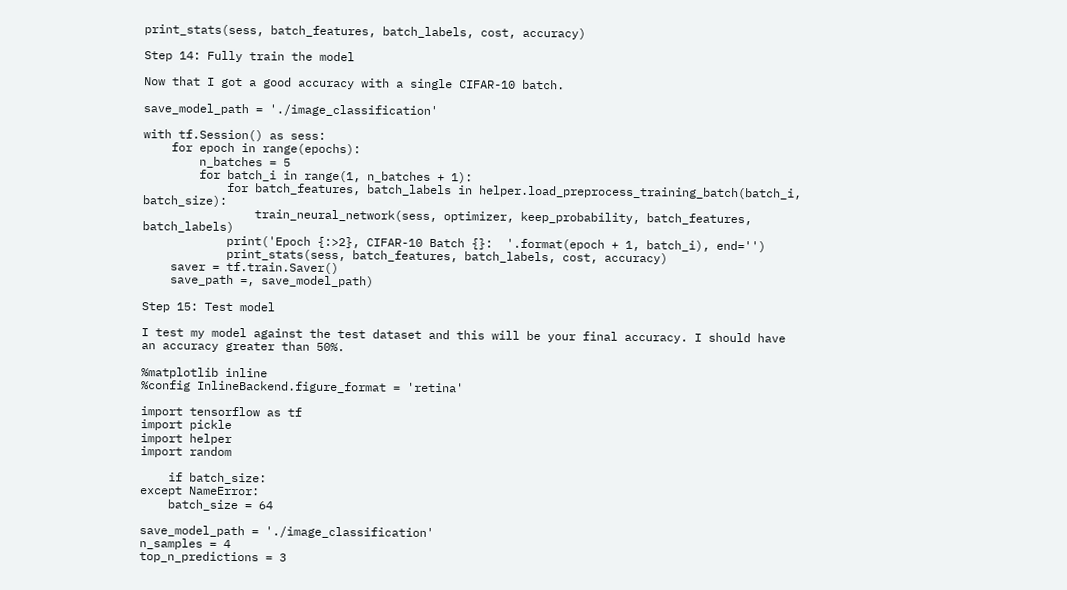print_stats(sess, batch_features, batch_labels, cost, accuracy)

Step 14: Fully train the model

Now that I got a good accuracy with a single CIFAR-10 batch.

save_model_path = './image_classification'

with tf.Session() as sess:
    for epoch in range(epochs):
        n_batches = 5
        for batch_i in range(1, n_batches + 1):
            for batch_features, batch_labels in helper.load_preprocess_training_batch(batch_i, batch_size):
                train_neural_network(sess, optimizer, keep_probability, batch_features, batch_labels)
            print('Epoch {:>2}, CIFAR-10 Batch {}:  '.format(epoch + 1, batch_i), end='')
            print_stats(sess, batch_features, batch_labels, cost, accuracy)
    saver = tf.train.Saver()
    save_path =, save_model_path)

Step 15: Test model

I test my model against the test dataset and this will be your final accuracy. I should have an accuracy greater than 50%.

%matplotlib inline
%config InlineBackend.figure_format = 'retina'

import tensorflow as tf
import pickle
import helper
import random

    if batch_size:
except NameError:
    batch_size = 64

save_model_path = './image_classification'
n_samples = 4
top_n_predictions = 3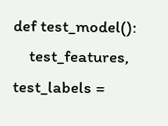def test_model():
    test_features, test_labels =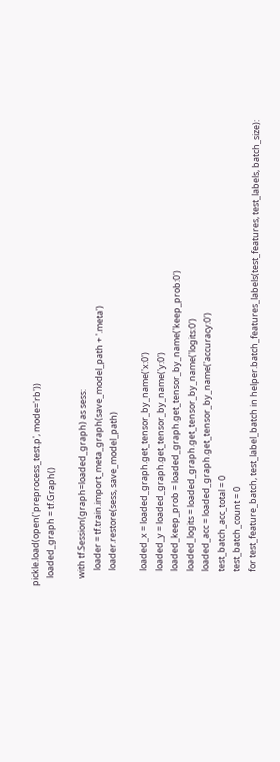pickle.load(open('preprocess_test.p', mode='rb'))
    loaded_graph = tf.Graph()

    with tf.Session(graph=loaded_graph) as sess:
        loader = tf.train.import_meta_graph(save_model_path + '.meta')
        loader.restore(sess, save_model_path)

        loaded_x = loaded_graph.get_tensor_by_name('x:0')
        loaded_y = loaded_graph.get_tensor_by_name('y:0')
        loaded_keep_prob = loaded_graph.get_tensor_by_name('keep_prob:0')
        loaded_logits = loaded_graph.get_tensor_by_name('logits:0')
        loaded_acc = loaded_graph.get_tensor_by_name('accuracy:0')
        test_batch_acc_total = 0
        test_batch_count = 0
        for test_feature_batch, test_label_batch in helper.batch_features_labels(test_features, test_labels, batch_size):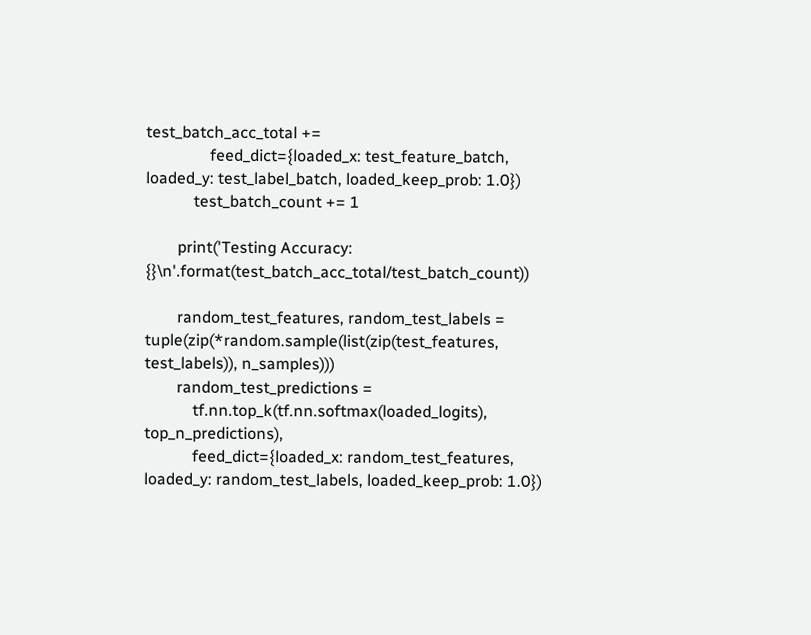test_batch_acc_total +=
                feed_dict={loaded_x: test_feature_batch, loaded_y: test_label_batch, loaded_keep_prob: 1.0})
            test_batch_count += 1

        print('Testing Accuracy: {}\n'.format(test_batch_acc_total/test_batch_count))

        random_test_features, random_test_labels = tuple(zip(*random.sample(list(zip(test_features, test_labels)), n_samples)))
        random_test_predictions =
            tf.nn.top_k(tf.nn.softmax(loaded_logits), top_n_predictions),
            feed_dict={loaded_x: random_test_features, loaded_y: random_test_labels, loaded_keep_prob: 1.0})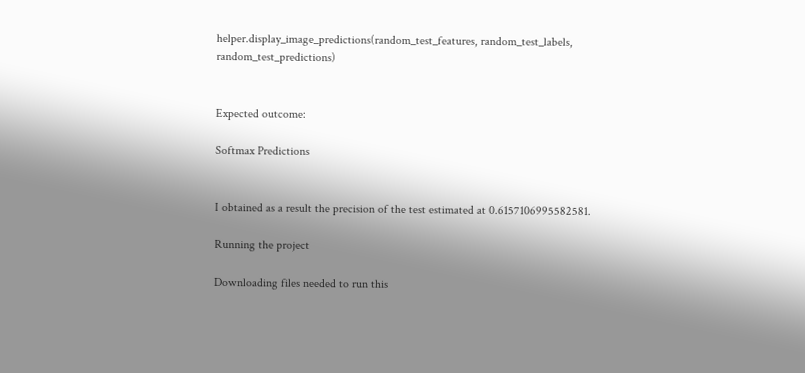helper.display_image_predictions(random_test_features, random_test_labels, random_test_predictions)


Expected outcome:

Softmax Predictions


I obtained as a result the precision of the test estimated at 0.6157106995582581.

Running the project

Downloading files needed to run this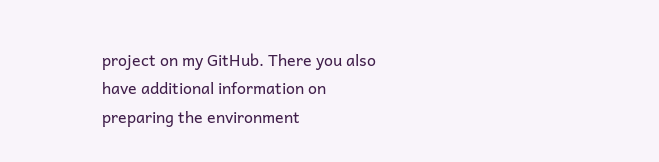project on my GitHub. There you also have additional information on preparing the environment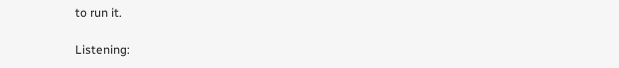to run it.

Listening: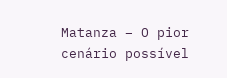Matanza – O pior cenário possível